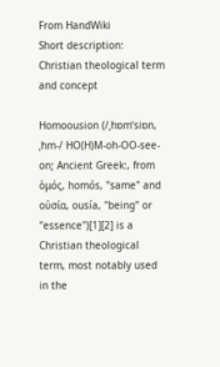From HandWiki
Short description: Christian theological term and concept

Homoousion (/ˌhɒmˈsiɒn, ˌhm-/ HO(H)M-oh-OO-see-on; Ancient Greek:, from ὁμός, homós, "same" and οὐσία, ousía, "being" or "essence")[1][2] is a Christian theological term, most notably used in the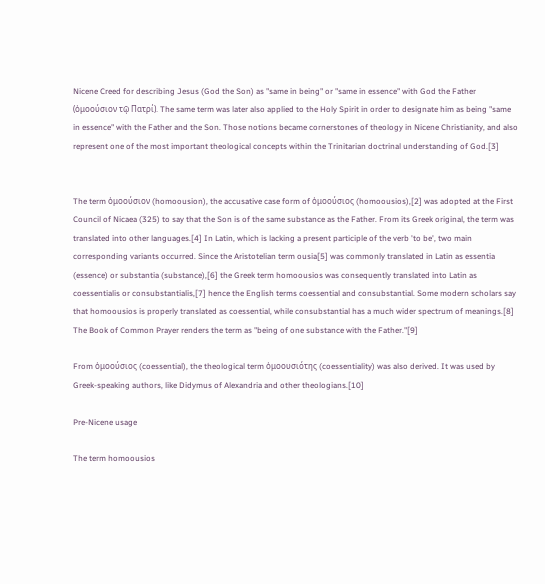Nicene Creed for describing Jesus (God the Son) as "same in being" or "same in essence" with God the Father (ὁμοούσιον τῷ Πατρί). The same term was later also applied to the Holy Spirit in order to designate him as being "same in essence" with the Father and the Son. Those notions became cornerstones of theology in Nicene Christianity, and also represent one of the most important theological concepts within the Trinitarian doctrinal understanding of God.[3]


The term ὁμοούσιον (homoousion), the accusative case form of ὁμοούσιος (homoousios),[2] was adopted at the First Council of Nicaea (325) to say that the Son is of the same substance as the Father. From its Greek original, the term was translated into other languages.[4] In Latin, which is lacking a present participle of the verb 'to be', two main corresponding variants occurred. Since the Aristotelian term ousia[5] was commonly translated in Latin as essentia (essence) or substantia (substance),[6] the Greek term homoousios was consequently translated into Latin as coessentialis or consubstantialis,[7] hence the English terms coessential and consubstantial. Some modern scholars say that homoousios is properly translated as coessential, while consubstantial has a much wider spectrum of meanings.[8] The Book of Common Prayer renders the term as "being of one substance with the Father."[9]

From ὁμοούσιος (coessential), the theological term ὁμοουσιότης (coessentiality) was also derived. It was used by Greek-speaking authors, like Didymus of Alexandria and other theologians.[10]

Pre-Nicene usage

The term homoousios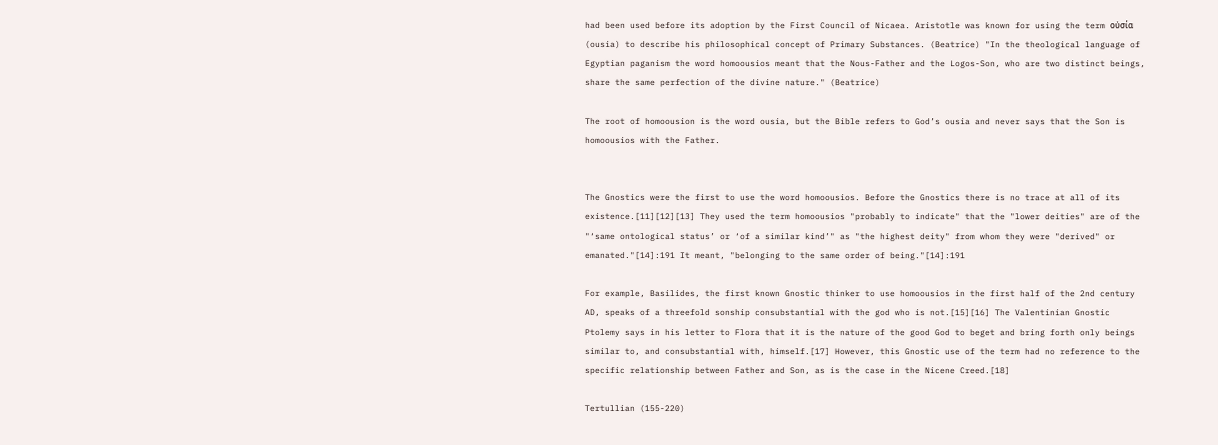had been used before its adoption by the First Council of Nicaea. Aristotle was known for using the term οὐσία (ousia) to describe his philosophical concept of Primary Substances. (Beatrice) "In the theological language of Egyptian paganism the word homoousios meant that the Nous-Father and the Logos-Son, who are two distinct beings, share the same perfection of the divine nature." (Beatrice)

The root of homoousion is the word ousia, but the Bible refers to God’s ousia and never says that the Son is homoousios with the Father.


The Gnostics were the first to use the word homoousios. Before the Gnostics there is no trace at all of its existence.[11][12][13] They used the term homoousios "probably to indicate" that the "lower deities" are of the "‘same ontological status’ or ‘of a similar kind’" as "the highest deity" from whom they were "derived" or emanated."[14]:191 It meant, "belonging to the same order of being."[14]:191

For example, Basilides, the first known Gnostic thinker to use homoousios in the first half of the 2nd century AD, speaks of a threefold sonship consubstantial with the god who is not.[15][16] The Valentinian Gnostic Ptolemy says in his letter to Flora that it is the nature of the good God to beget and bring forth only beings similar to, and consubstantial with, himself.[17] However, this Gnostic use of the term had no reference to the specific relationship between Father and Son, as is the case in the Nicene Creed.[18]

Tertullian (155-220)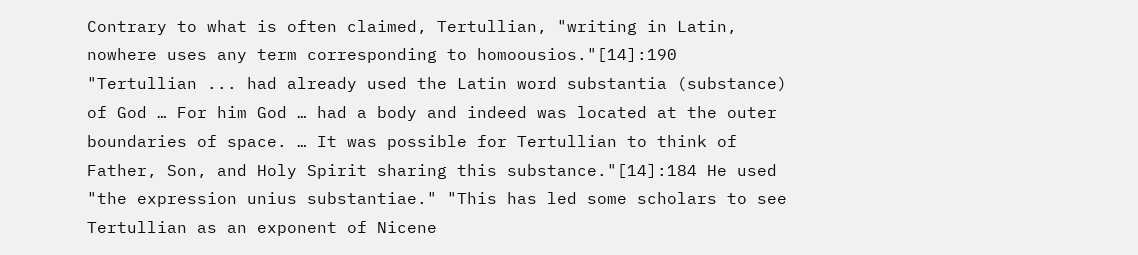Contrary to what is often claimed, Tertullian, "writing in Latin, nowhere uses any term corresponding to homoousios."[14]:190 "Tertullian ... had already used the Latin word substantia (substance) of God … For him God … had a body and indeed was located at the outer boundaries of space. … It was possible for Tertullian to think of Father, Son, and Holy Spirit sharing this substance."[14]:184 He used "the expression unius substantiae." "This has led some scholars to see Tertullian as an exponent of Nicene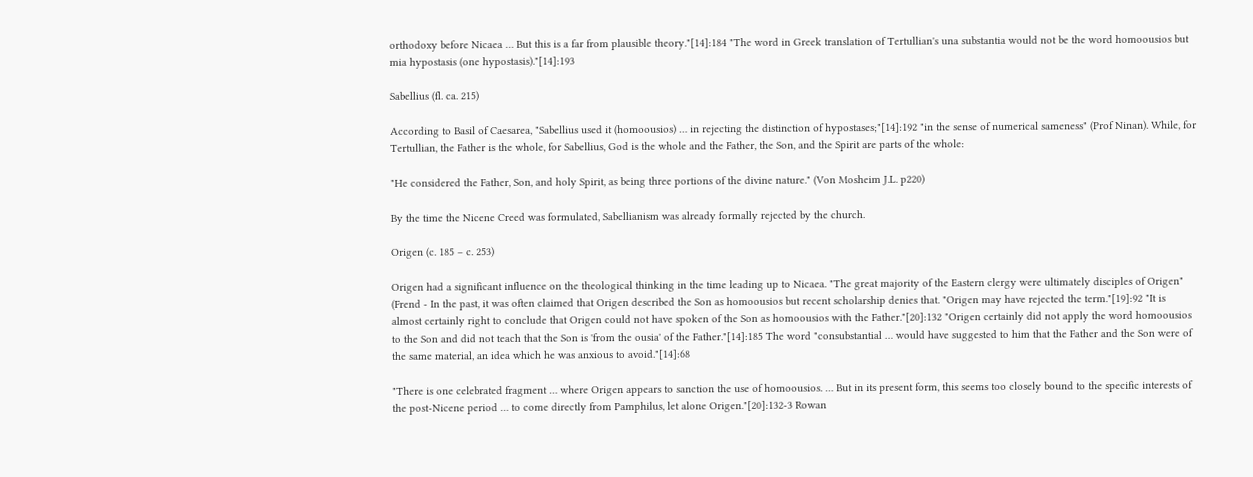orthodoxy before Nicaea … But this is a far from plausible theory."[14]:184 "The word in Greek translation of Tertullian's una substantia would not be the word homoousios but mia hypostasis (one hypostasis)."[14]:193

Sabellius (fl. ca. 215)

According to Basil of Caesarea, "Sabellius used it (homoousios) … in rejecting the distinction of hypostases;"[14]:192 "in the sense of numerical sameness" (Prof Ninan). While, for Tertullian, the Father is the whole, for Sabellius, God is the whole and the Father, the Son, and the Spirit are parts of the whole:

"He considered the Father, Son, and holy Spirit, as being three portions of the divine nature." (Von Mosheim J.L. p220)

By the time the Nicene Creed was formulated, Sabellianism was already formally rejected by the church.

Origen (c. 185 – c. 253)

Origen had a significant influence on the theological thinking in the time leading up to Nicaea. "The great majority of the Eastern clergy were ultimately disciples of Origen" (Frend - In the past, it was often claimed that Origen described the Son as homoousios but recent scholarship denies that. "Origen may have rejected the term."[19]:92 "It is almost certainly right to conclude that Origen could not have spoken of the Son as homoousios with the Father."[20]:132 "Origen certainly did not apply the word homoousios to the Son and did not teach that the Son is 'from the ousia' of the Father."[14]:185 The word "consubstantial … would have suggested to him that the Father and the Son were of the same material, an idea which he was anxious to avoid."[14]:68

"There is one celebrated fragment … where Origen appears to sanction the use of homoousios. … But in its present form, this seems too closely bound to the specific interests of the post-Nicene period … to come directly from Pamphilus, let alone Origen."[20]:132-3 Rowan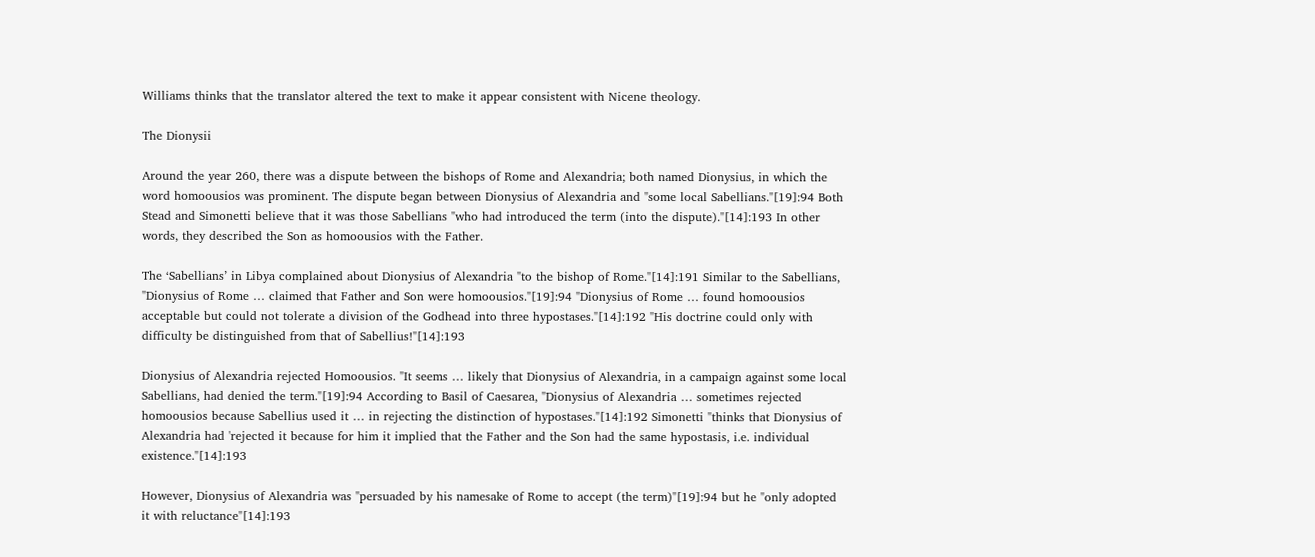Williams thinks that the translator altered the text to make it appear consistent with Nicene theology.

The Dionysii

Around the year 260, there was a dispute between the bishops of Rome and Alexandria; both named Dionysius, in which the word homoousios was prominent. The dispute began between Dionysius of Alexandria and "some local Sabellians."[19]:94 Both Stead and Simonetti believe that it was those Sabellians "who had introduced the term (into the dispute)."[14]:193 In other words, they described the Son as homoousios with the Father.

The ‘Sabellians’ in Libya complained about Dionysius of Alexandria "to the bishop of Rome."[14]:191 Similar to the Sabellians, "Dionysius of Rome … claimed that Father and Son were homoousios."[19]:94 "Dionysius of Rome … found homoousios acceptable but could not tolerate a division of the Godhead into three hypostases."[14]:192 "His doctrine could only with difficulty be distinguished from that of Sabellius!"[14]:193

Dionysius of Alexandria rejected Homoousios. "It seems … likely that Dionysius of Alexandria, in a campaign against some local Sabellians, had denied the term."[19]:94 According to Basil of Caesarea, "Dionysius of Alexandria … sometimes rejected homoousios because Sabellius used it … in rejecting the distinction of hypostases."[14]:192 Simonetti "thinks that Dionysius of Alexandria had 'rejected it because for him it implied that the Father and the Son had the same hypostasis, i.e. individual existence."[14]:193

However, Dionysius of Alexandria was "persuaded by his namesake of Rome to accept (the term)"[19]:94 but he "only adopted it with reluctance"[14]:193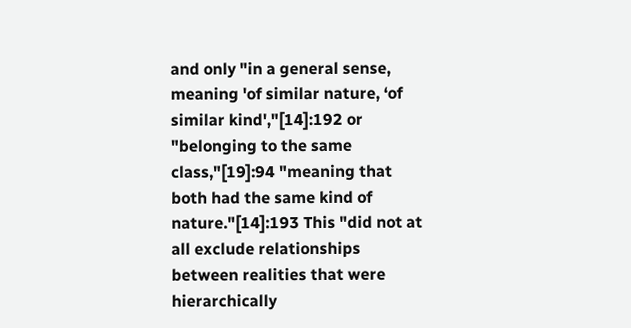and only "in a general sense, meaning 'of similar nature, ‘of similar kind',"[14]:192 or "belonging to the same class,"[19]:94 "meaning that both had the same kind of nature."[14]:193 This "did not at all exclude relationships between realities that were hierarchically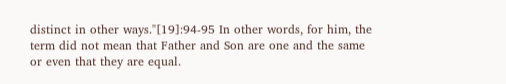distinct in other ways."[19]:94-95 In other words, for him, the term did not mean that Father and Son are one and the same or even that they are equal.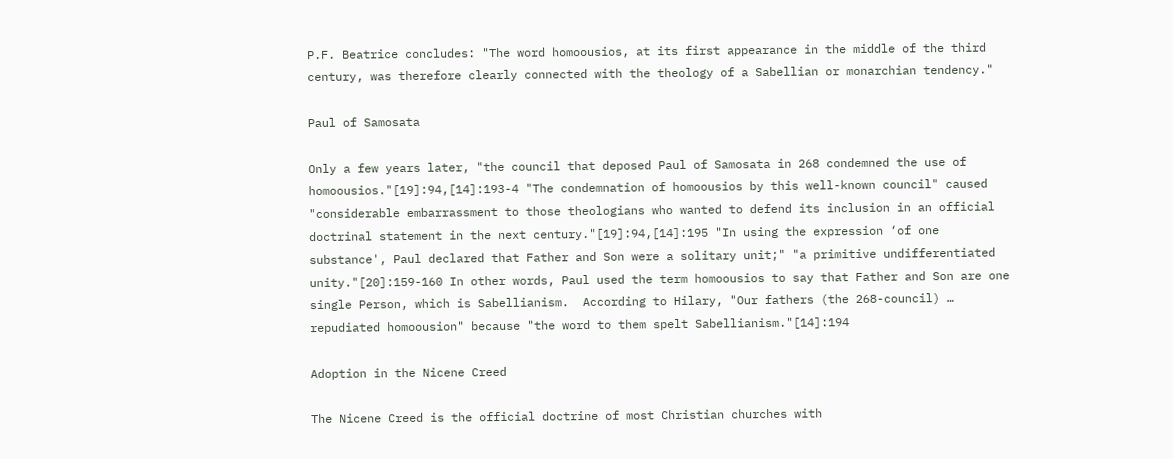P.F. Beatrice concludes: "The word homoousios, at its first appearance in the middle of the third century, was therefore clearly connected with the theology of a Sabellian or monarchian tendency."

Paul of Samosata

Only a few years later, "the council that deposed Paul of Samosata in 268 condemned the use of homoousios."[19]:94,[14]:193-4 "The condemnation of homoousios by this well-known council" caused "considerable embarrassment to those theologians who wanted to defend its inclusion in an official doctrinal statement in the next century."[19]:94,[14]:195 "In using the expression ‘of one substance', Paul declared that Father and Son were a solitary unit;" "a primitive undifferentiated unity."[20]:159-160 In other words, Paul used the term homoousios to say that Father and Son are one single Person, which is Sabellianism.  According to Hilary, "Our fathers (the 268-council) … repudiated homoousion" because "the word to them spelt Sabellianism."[14]:194

Adoption in the Nicene Creed

The Nicene Creed is the official doctrine of most Christian churches with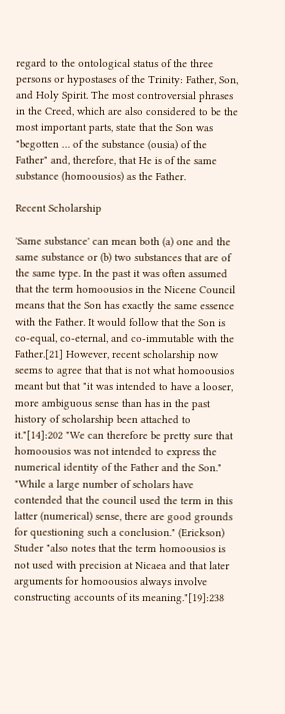regard to the ontological status of the three persons or hypostases of the Trinity: Father, Son, and Holy Spirit. The most controversial phrases in the Creed, which are also considered to be the most important parts, state that the Son was "begotten … of the substance (ousia) of the Father" and, therefore, that He is of the same substance (homoousios) as the Father.

Recent Scholarship

'Same substance' can mean both (a) one and the same substance or (b) two substances that are of the same type. In the past it was often assumed that the term homoousios in the Nicene Council means that the Son has exactly the same essence with the Father. It would follow that the Son is co-equal, co-eternal, and co-immutable with the Father.[21] However, recent scholarship now seems to agree that that is not what homoousios meant but that "it was intended to have a looser, more ambiguous sense than has in the past history of scholarship been attached to it."[14]:202 "We can therefore be pretty sure that homoousios was not intended to express the numerical identity of the Father and the Son." "While a large number of scholars have contended that the council used the term in this latter (numerical) sense, there are good grounds for questioning such a conclusion." (Erickson) Studer "also notes that the term homoousios is not used with precision at Nicaea and that later arguments for homoousios always involve constructing accounts of its meaning."[19]:238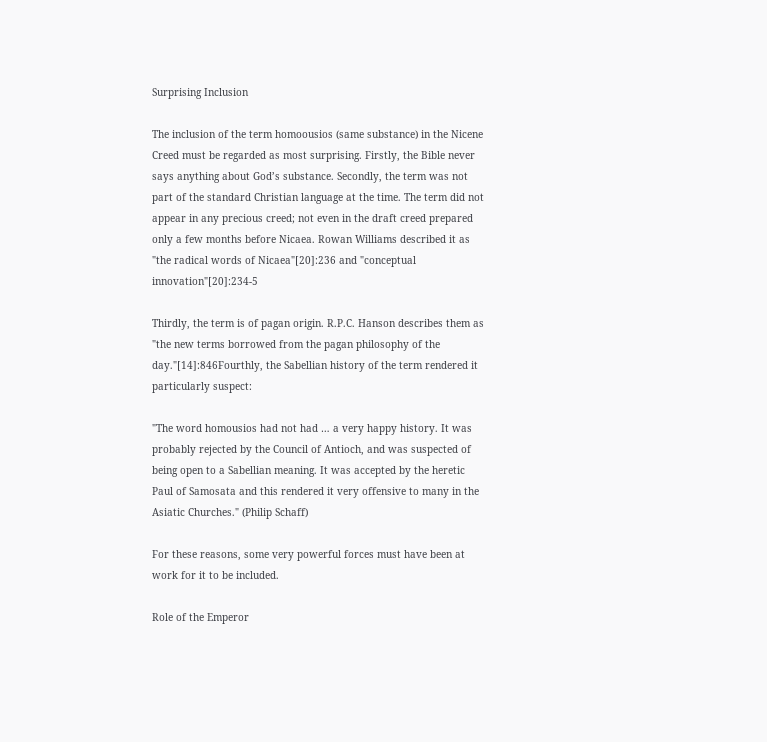Surprising Inclusion

The inclusion of the term homoousios (same substance) in the Nicene Creed must be regarded as most surprising. Firstly, the Bible never says anything about God’s substance. Secondly, the term was not part of the standard Christian language at the time. The term did not appear in any precious creed; not even in the draft creed prepared only a few months before Nicaea. Rowan Williams described it as "the radical words of Nicaea"[20]:236 and "conceptual innovation"[20]:234-5

Thirdly, the term is of pagan origin. R.P.C. Hanson describes them as "the new terms borrowed from the pagan philosophy of the day."[14]:846Fourthly, the Sabellian history of the term rendered it particularly suspect:

"The word homousios had not had … a very happy history. It was probably rejected by the Council of Antioch, and was suspected of being open to a Sabellian meaning. It was accepted by the heretic Paul of Samosata and this rendered it very offensive to many in the Asiatic Churches." (Philip Schaff)

For these reasons, some very powerful forces must have been at work for it to be included.

Role of the Emperor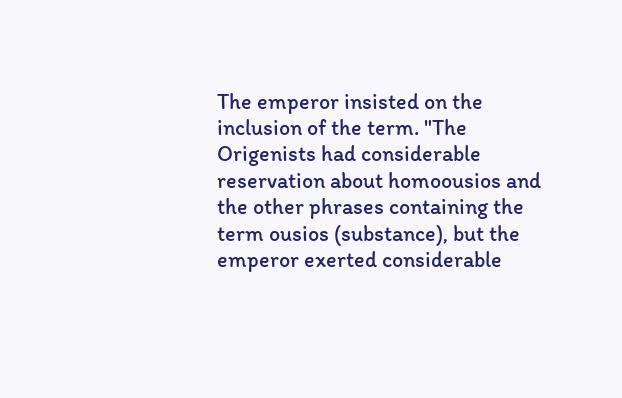The emperor insisted on the inclusion of the term. "The Origenists had considerable reservation about homoousios and the other phrases containing the term ousios (substance), but the emperor exerted considerable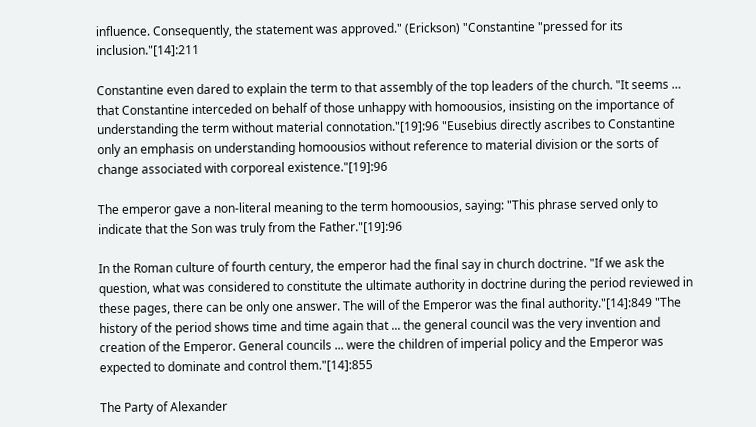influence. Consequently, the statement was approved." (Erickson) "Constantine "pressed for its inclusion."[14]:211

Constantine even dared to explain the term to that assembly of the top leaders of the church. "It seems … that Constantine interceded on behalf of those unhappy with homoousios, insisting on the importance of understanding the term without material connotation."[19]:96 "Eusebius directly ascribes to Constantine only an emphasis on understanding homoousios without reference to material division or the sorts of change associated with corporeal existence."[19]:96

The emperor gave a non-literal meaning to the term homoousios, saying: "This phrase served only to indicate that the Son was truly from the Father."[19]:96

In the Roman culture of fourth century, the emperor had the final say in church doctrine. "If we ask the question, what was considered to constitute the ultimate authority in doctrine during the period reviewed in these pages, there can be only one answer. The will of the Emperor was the final authority."[14]:849 "The history of the period shows time and time again that ... the general council was the very invention and creation of the Emperor. General councils ... were the children of imperial policy and the Emperor was expected to dominate and control them."[14]:855

The Party of Alexander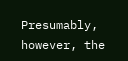Presumably, however, the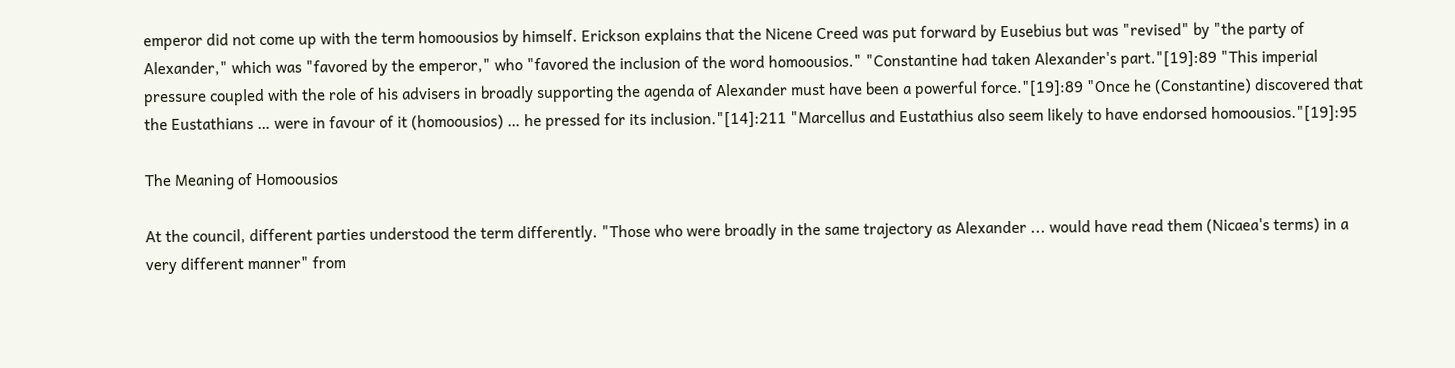emperor did not come up with the term homoousios by himself. Erickson explains that the Nicene Creed was put forward by Eusebius but was "revised" by "the party of Alexander," which was "favored by the emperor," who "favored the inclusion of the word homoousios." "Constantine had taken Alexander's part."[19]:89 "This imperial pressure coupled with the role of his advisers in broadly supporting the agenda of Alexander must have been a powerful force."[19]:89 "Once he (Constantine) discovered that the Eustathians … were in favour of it (homoousios) … he pressed for its inclusion."[14]:211 "Marcellus and Eustathius also seem likely to have endorsed homoousios."[19]:95

The Meaning of Homoousios

At the council, different parties understood the term differently. "Those who were broadly in the same trajectory as Alexander ... would have read them (Nicaea's terms) in a very different manner" from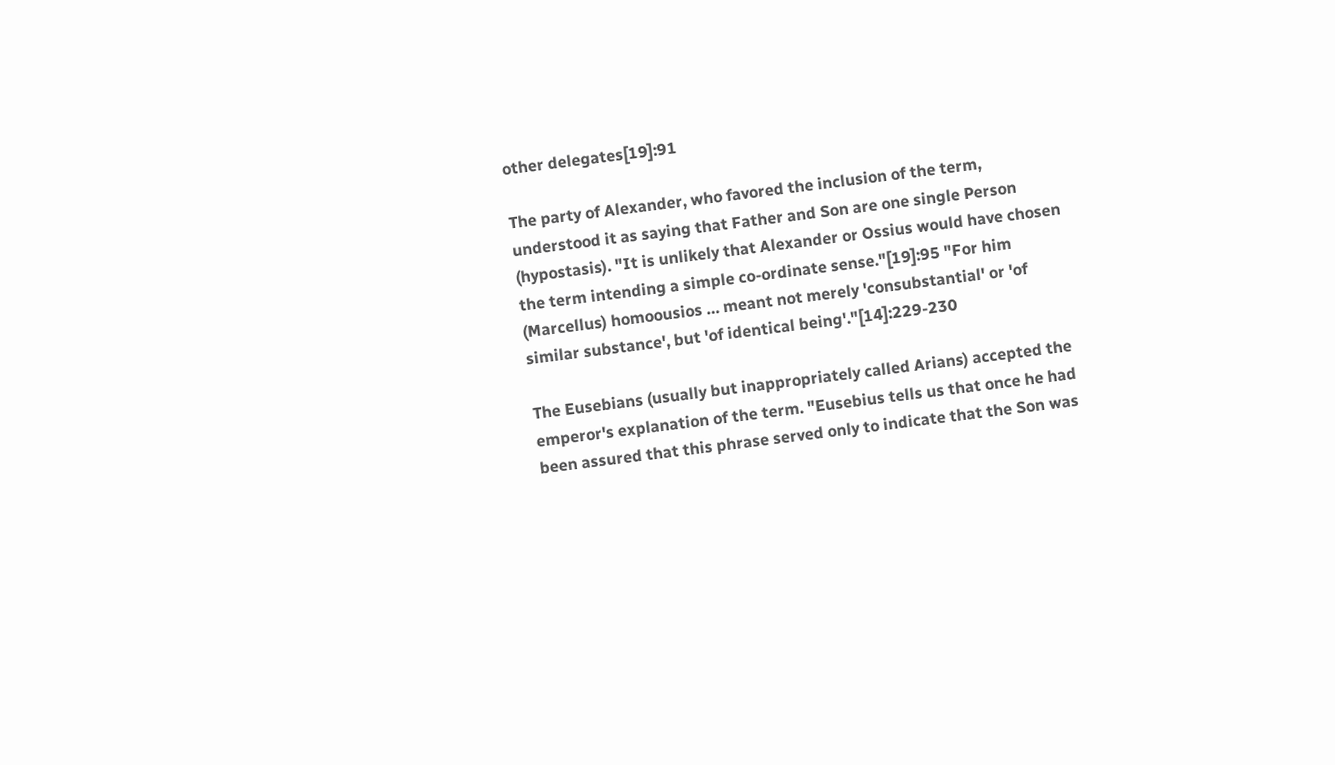other delegates[19]:91

The party of Alexander, who favored the inclusion of the term, understood it as saying that Father and Son are one single Person (hypostasis). "It is unlikely that Alexander or Ossius would have chosen the term intending a simple co-ordinate sense."[19]:95 "For him (Marcellus) homoousios … meant not merely 'consubstantial' or 'of similar substance', but 'of identical being'."[14]:229-230

The Eusebians (usually but inappropriately called Arians) accepted the emperor's explanation of the term. "Eusebius tells us that once he had been assured that this phrase served only to indicate that the Son was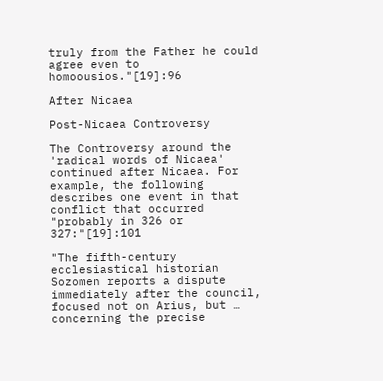truly from the Father he could agree even to homoousios."[19]:96

After Nicaea

Post-Nicaea Controversy

The Controversy around the 'radical words of Nicaea' continued after Nicaea. For example, the following describes one event in that conflict that occurred "probably in 326 or 327:"[19]:101

"The fifth-century ecclesiastical historian Sozomen reports a dispute immediately after the council, focused not on Arius, but … concerning the precise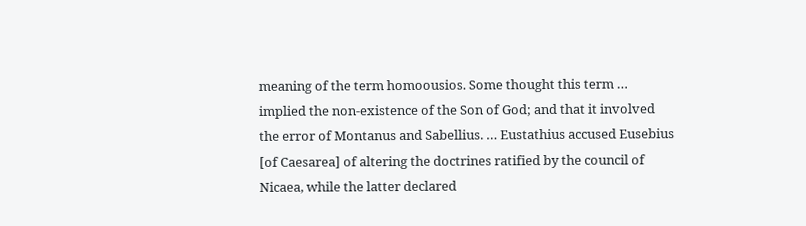meaning of the term homoousios. Some thought this term … implied the non-existence of the Son of God; and that it involved the error of Montanus and Sabellius. … Eustathius accused Eusebius [of Caesarea] of altering the doctrines ratified by the council of Nicaea, while the latter declared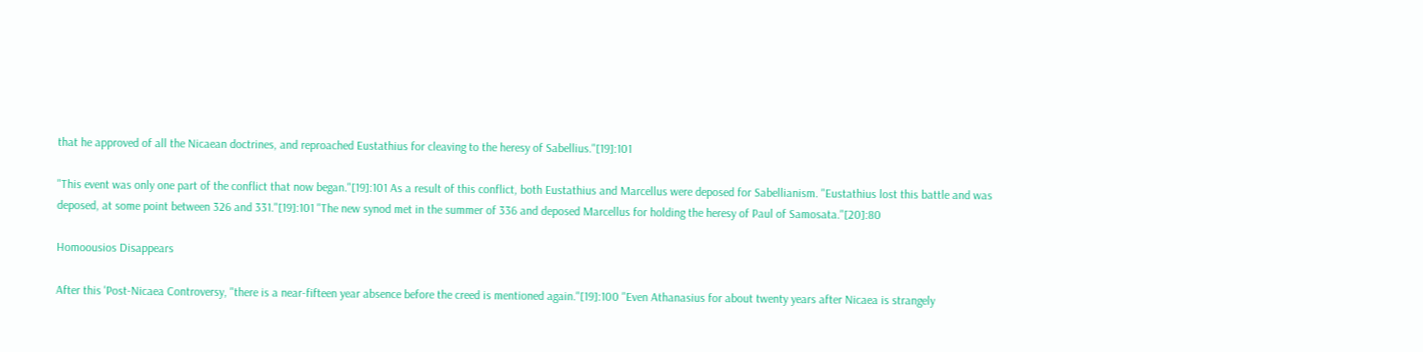that he approved of all the Nicaean doctrines, and reproached Eustathius for cleaving to the heresy of Sabellius."[19]:101

"This event was only one part of the conflict that now began."[19]:101 As a result of this conflict, both Eustathius and Marcellus were deposed for Sabellianism. "Eustathius lost this battle and was deposed, at some point between 326 and 331."[19]:101 "The new synod met in the summer of 336 and deposed Marcellus for holding the heresy of Paul of Samosata."[20]:80

Homoousios Disappears

After this 'Post-Nicaea Controversy, "there is a near-fifteen year absence before the creed is mentioned again."[19]:100 "Even Athanasius for about twenty years after Nicaea is strangely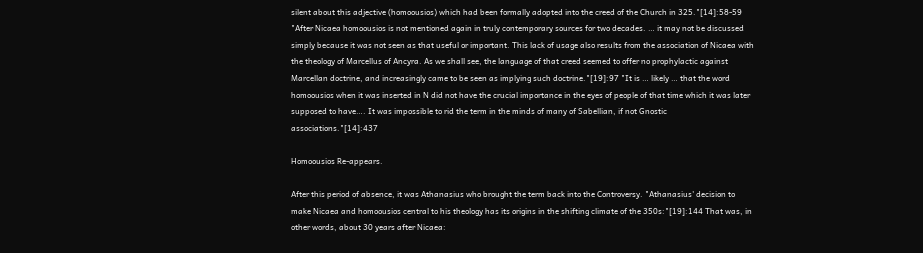silent about this adjective (homoousios) which had been formally adopted into the creed of the Church in 325."[14]:58-59 "After Nicaea homoousios is not mentioned again in truly contemporary sources for two decades. … it may not be discussed simply because it was not seen as that useful or important. This lack of usage also results from the association of Nicaea with the theology of Marcellus of Ancyra. As we shall see, the language of that creed seemed to offer no prophylactic against Marcellan doctrine, and increasingly came to be seen as implying such doctrine."[19]:97 "It is … likely … that the word homoousios when it was inserted in N did not have the crucial importance in the eyes of people of that time which it was later supposed to have…. It was impossible to rid the term in the minds of many of Sabellian, if not Gnostic associations."[14]:437

Homoousios Re-appears.

After this period of absence, it was Athanasius who brought the term back into the Controversy. "Athanasius' decision to make Nicaea and homoousios central to his theology has its origins in the shifting climate of the 350s:"[19]:144 That was, in other words, about 30 years after Nicaea: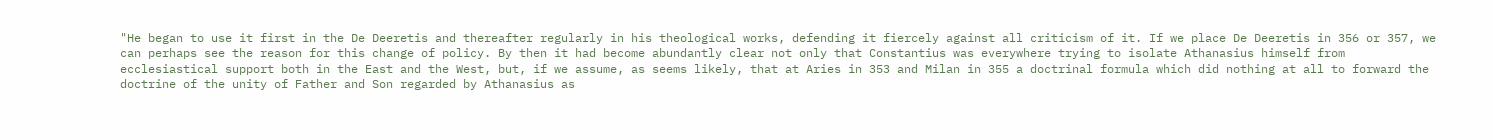"He began to use it first in the De Deeretis and thereafter regularly in his theological works, defending it fiercely against all criticism of it. If we place De Deeretis in 356 or 357, we can perhaps see the reason for this change of policy. By then it had become abundantly clear not only that Constantius was everywhere trying to isolate Athanasius himself from ecclesiastical support both in the East and the West, but, if we assume, as seems likely, that at Aries in 353 and Milan in 355 a doctrinal formula which did nothing at all to forward the doctrine of the unity of Father and Son regarded by Athanasius as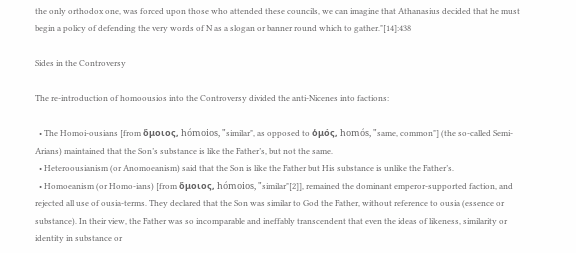the only orthodox one, was forced upon those who attended these councils, we can imagine that Athanasius decided that he must begin a policy of defending the very words of N as a slogan or banner round which to gather."[14]:438

Sides in the Controversy

The re-introduction of homoousios into the Controversy divided the anti-Nicenes into factions:

  • The Homoi-ousians [from ὅμοιος, hómoios, "similar", as opposed to ὁμός, homós, "same, common"] (the so-called Semi-Arians) maintained that the Son’s substance is like the Father’s, but not the same.
  • Heteroousianism (or Anomoeanism) said that the Son is like the Father but His substance is unlike the Father’s.
  • Homoeanism (or Homo-ians) [from ὅμοιος, hómoios, "similar"[2]], remained the dominant emperor-supported faction, and rejected all use of ousia-terms. They declared that the Son was similar to God the Father, without reference to ousia (essence or substance). In their view, the Father was so incomparable and ineffably transcendent that even the ideas of likeness, similarity or identity in substance or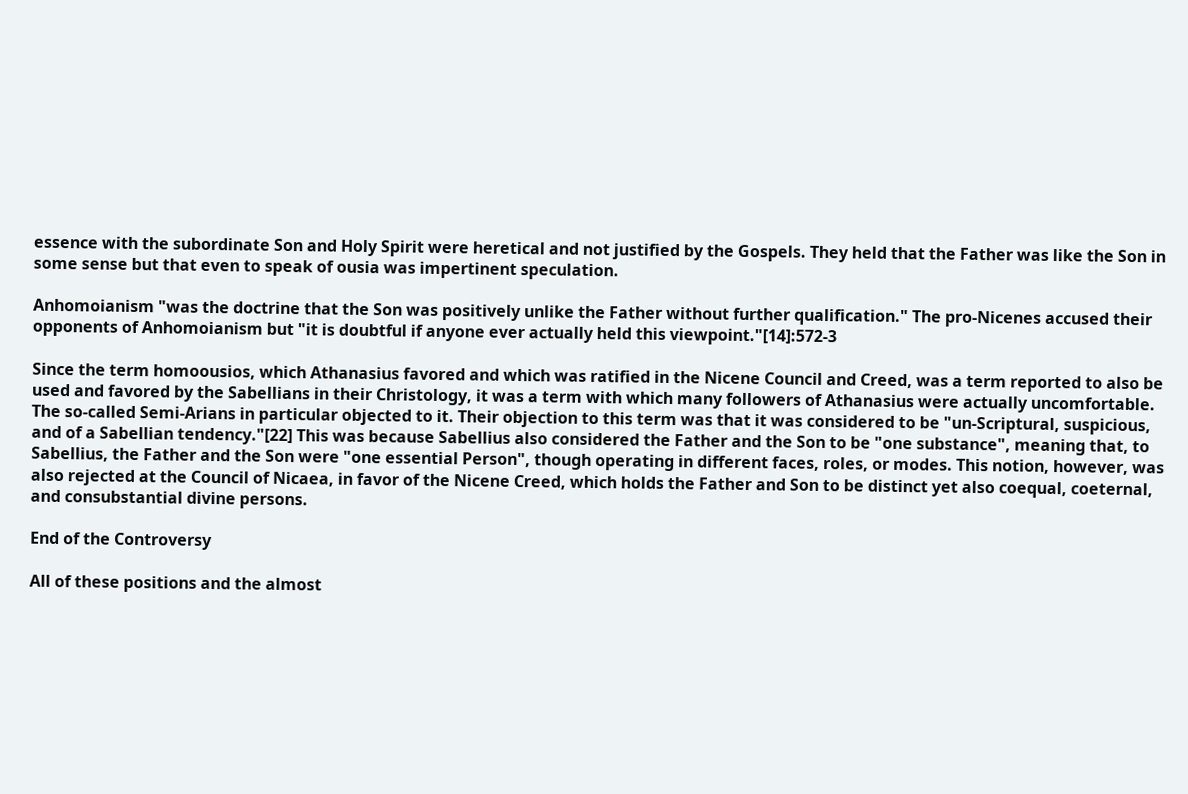essence with the subordinate Son and Holy Spirit were heretical and not justified by the Gospels. They held that the Father was like the Son in some sense but that even to speak of ousia was impertinent speculation.

Anhomoianism "was the doctrine that the Son was positively unlike the Father without further qualification." The pro-Nicenes accused their opponents of Anhomoianism but "it is doubtful if anyone ever actually held this viewpoint."[14]:572-3

Since the term homoousios, which Athanasius favored and which was ratified in the Nicene Council and Creed, was a term reported to also be used and favored by the Sabellians in their Christology, it was a term with which many followers of Athanasius were actually uncomfortable. The so-called Semi-Arians in particular objected to it. Their objection to this term was that it was considered to be "un-Scriptural, suspicious, and of a Sabellian tendency."[22] This was because Sabellius also considered the Father and the Son to be "one substance", meaning that, to Sabellius, the Father and the Son were "one essential Person", though operating in different faces, roles, or modes. This notion, however, was also rejected at the Council of Nicaea, in favor of the Nicene Creed, which holds the Father and Son to be distinct yet also coequal, coeternal, and consubstantial divine persons.

End of the Controversy

All of these positions and the almost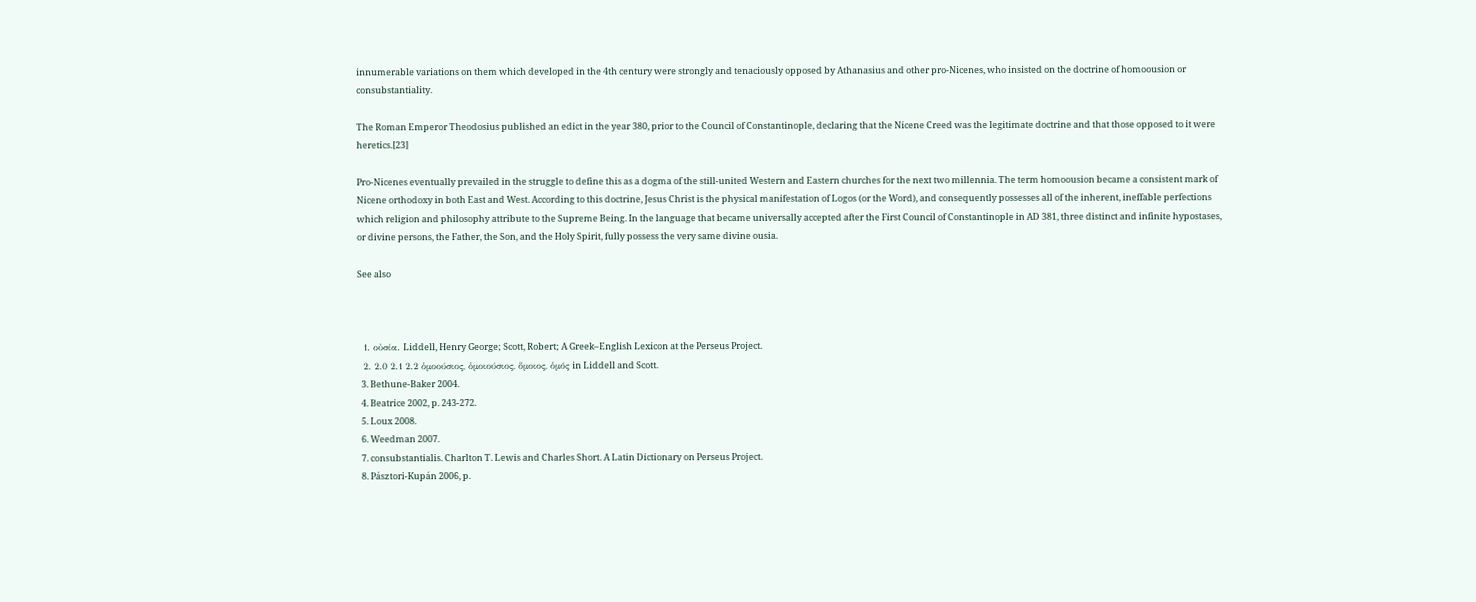innumerable variations on them which developed in the 4th century were strongly and tenaciously opposed by Athanasius and other pro-Nicenes, who insisted on the doctrine of homoousion or consubstantiality.

The Roman Emperor Theodosius published an edict in the year 380, prior to the Council of Constantinople, declaring that the Nicene Creed was the legitimate doctrine and that those opposed to it were heretics.[23]

Pro-Nicenes eventually prevailed in the struggle to define this as a dogma of the still-united Western and Eastern churches for the next two millennia. The term homoousion became a consistent mark of Nicene orthodoxy in both East and West. According to this doctrine, Jesus Christ is the physical manifestation of Logos (or the Word), and consequently possesses all of the inherent, ineffable perfections which religion and philosophy attribute to the Supreme Being. In the language that became universally accepted after the First Council of Constantinople in AD 381, three distinct and infinite hypostases, or divine persons, the Father, the Son, and the Holy Spirit, fully possess the very same divine ousia.

See also



  1. οὐσία. Liddell, Henry George; Scott, Robert; A Greek–English Lexicon at the Perseus Project.
  2. 2.0 2.1 2.2 ὁμοούσιος, ὁμοιούσιος, ὅμοιος, ὁμός in Liddell and Scott.
  3. Bethune-Baker 2004.
  4. Beatrice 2002, p. 243-272.
  5. Loux 2008.
  6. Weedman 2007.
  7. consubstantialis. Charlton T. Lewis and Charles Short. A Latin Dictionary on Perseus Project.
  8. Pásztori-Kupán 2006, p.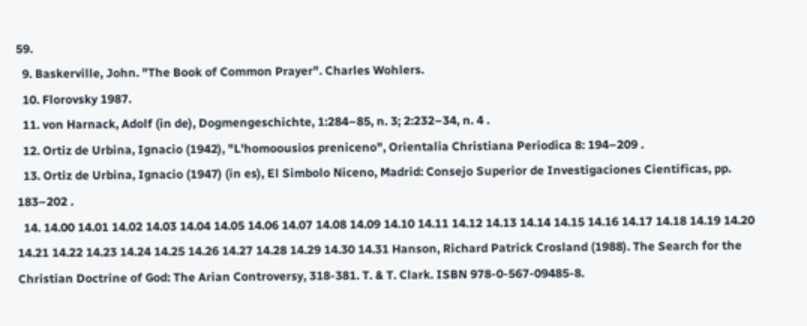59.
  9. Baskerville, John. "The Book of Common Prayer". Charles Wohlers.
  10. Florovsky 1987.
  11. von Harnack, Adolf (in de), Dogmengeschichte, 1:284–85, n. 3; 2:232–34, n. 4 .
  12. Ortiz de Urbina, Ignacio (1942), "L'homoousios preniceno", Orientalia Christiana Periodica 8: 194–209 .
  13. Ortiz de Urbina, Ignacio (1947) (in es), El Simbolo Niceno, Madrid: Consejo Superior de Investigaciones Cientificas, pp. 183–202 .
  14. 14.00 14.01 14.02 14.03 14.04 14.05 14.06 14.07 14.08 14.09 14.10 14.11 14.12 14.13 14.14 14.15 14.16 14.17 14.18 14.19 14.20 14.21 14.22 14.23 14.24 14.25 14.26 14.27 14.28 14.29 14.30 14.31 Hanson, Richard Patrick Crosland (1988). The Search for the Christian Doctrine of God: The Arian Controversy, 318-381. T. & T. Clark. ISBN 978-0-567-09485-8.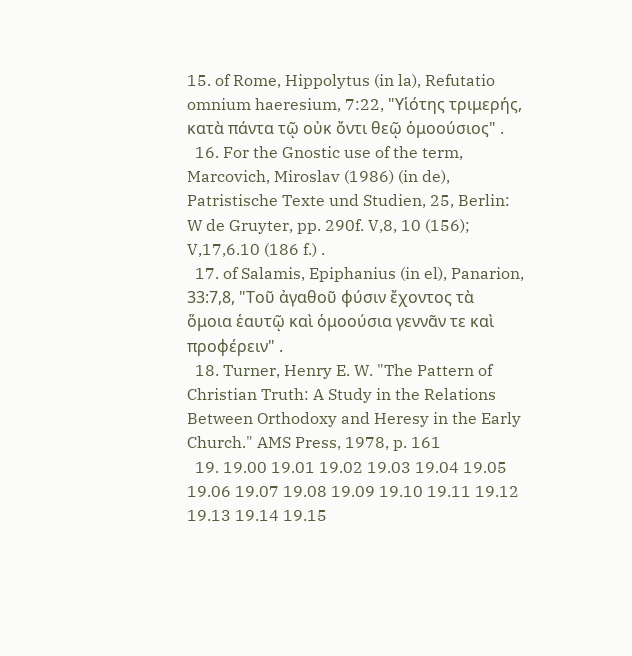15. of Rome, Hippolytus (in la), Refutatio omnium haeresium, 7:22, "Υἱότης τριμερής, κατὰ πάντα τῷ οὐκ ὄντι θεῷ ὁμοούσιος" .
  16. For the Gnostic use of the term, Marcovich, Miroslav (1986) (in de), Patristische Texte und Studien, 25, Berlin: W de Gruyter, pp. 290f. V,8, 10 (156); V,17,6.10 (186 f.) .
  17. of Salamis, Epiphanius (in el), Panarion, 33:7,8, "Τοῦ ἀγαθοῦ φύσιν ἔχοντος τὰ ὅμοια ἑαυτῷ καὶ ὁμοούσια γεννᾶν τε καὶ προφέρειν" .
  18. Turner, Henry E. W. "The Pattern of Christian Truth: A Study in the Relations Between Orthodoxy and Heresy in the Early Church." AMS Press, 1978, p. 161
  19. 19.00 19.01 19.02 19.03 19.04 19.05 19.06 19.07 19.08 19.09 19.10 19.11 19.12 19.13 19.14 19.15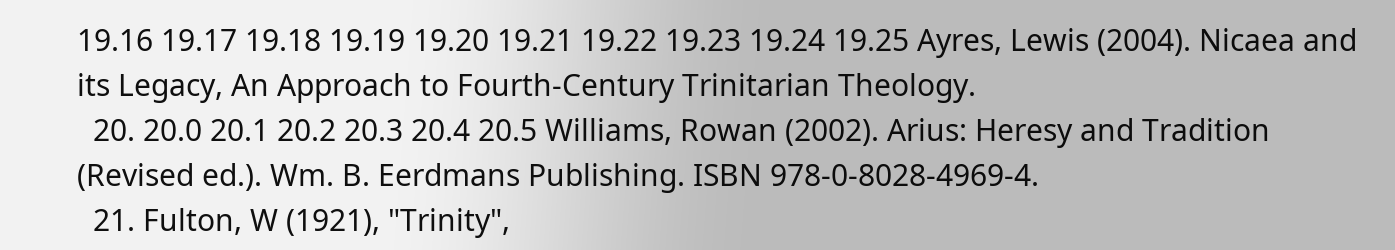19.16 19.17 19.18 19.19 19.20 19.21 19.22 19.23 19.24 19.25 Ayres, Lewis (2004). Nicaea and its Legacy, An Approach to Fourth-Century Trinitarian Theology.
  20. 20.0 20.1 20.2 20.3 20.4 20.5 Williams, Rowan (2002). Arius: Heresy and Tradition (Revised ed.). Wm. B. Eerdmans Publishing. ISBN 978-0-8028-4969-4.
  21. Fulton, W (1921), "Trinity",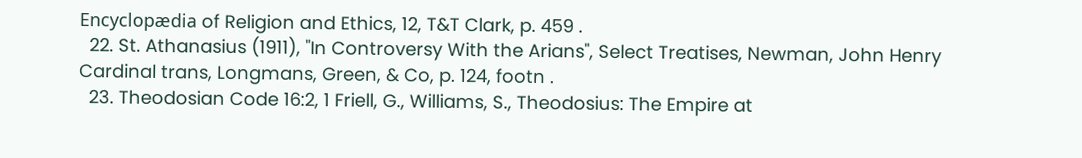Encyclopædia of Religion and Ethics, 12, T&T Clark, p. 459 .
  22. St. Athanasius (1911), "In Controversy With the Arians", Select Treatises, Newman, John Henry Cardinal trans, Longmans, Green, & Co, p. 124, footn .
  23. Theodosian Code 16:2, 1 Friell, G., Williams, S., Theodosius: The Empire at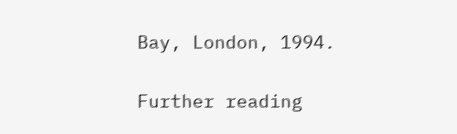Bay, London, 1994.


Further reading